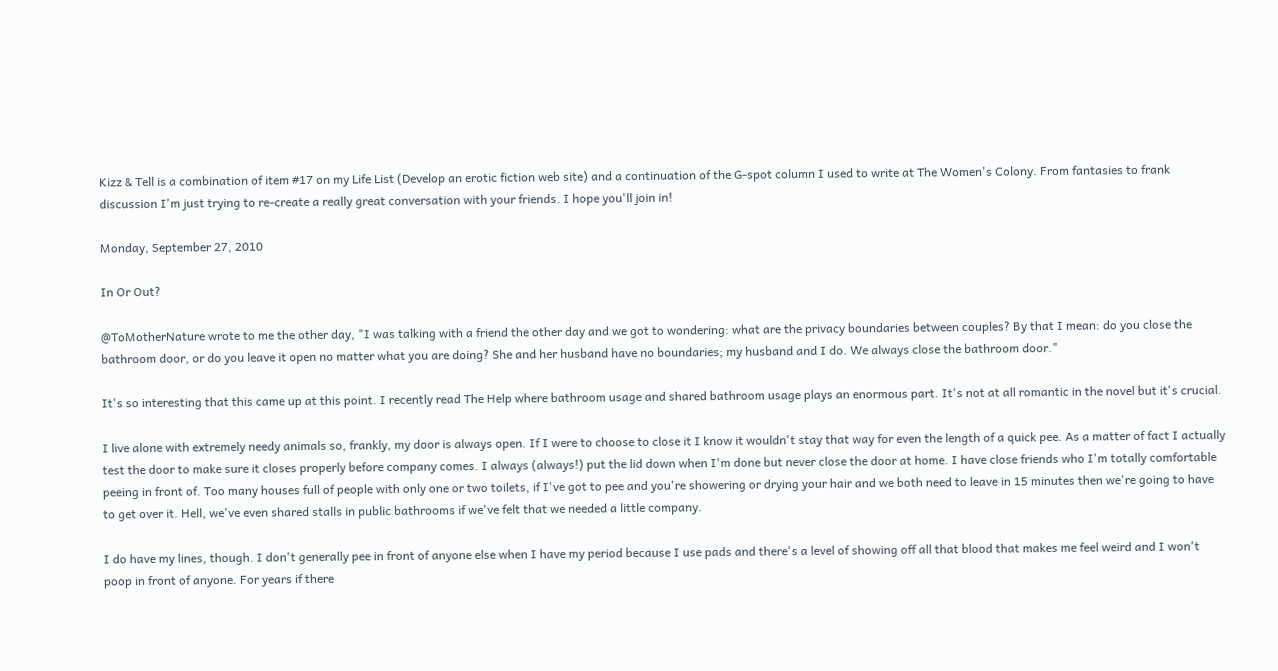Kizz & Tell is a combination of item #17 on my Life List (Develop an erotic fiction web site) and a continuation of the G-spot column I used to write at The Women's Colony. From fantasies to frank discussion I'm just trying to re-create a really great conversation with your friends. I hope you'll join in!

Monday, September 27, 2010

In Or Out?

@ToMotherNature wrote to me the other day, "I was talking with a friend the other day and we got to wondering: what are the privacy boundaries between couples? By that I mean: do you close the bathroom door, or do you leave it open no matter what you are doing? She and her husband have no boundaries; my husband and I do. We always close the bathroom door."

It's so interesting that this came up at this point. I recently read The Help where bathroom usage and shared bathroom usage plays an enormous part. It's not at all romantic in the novel but it's crucial.

I live alone with extremely needy animals so, frankly, my door is always open. If I were to choose to close it I know it wouldn't stay that way for even the length of a quick pee. As a matter of fact I actually test the door to make sure it closes properly before company comes. I always (always!) put the lid down when I'm done but never close the door at home. I have close friends who I'm totally comfortable peeing in front of. Too many houses full of people with only one or two toilets, if I've got to pee and you're showering or drying your hair and we both need to leave in 15 minutes then we're going to have to get over it. Hell, we've even shared stalls in public bathrooms if we've felt that we needed a little company.

I do have my lines, though. I don't generally pee in front of anyone else when I have my period because I use pads and there's a level of showing off all that blood that makes me feel weird and I won't poop in front of anyone. For years if there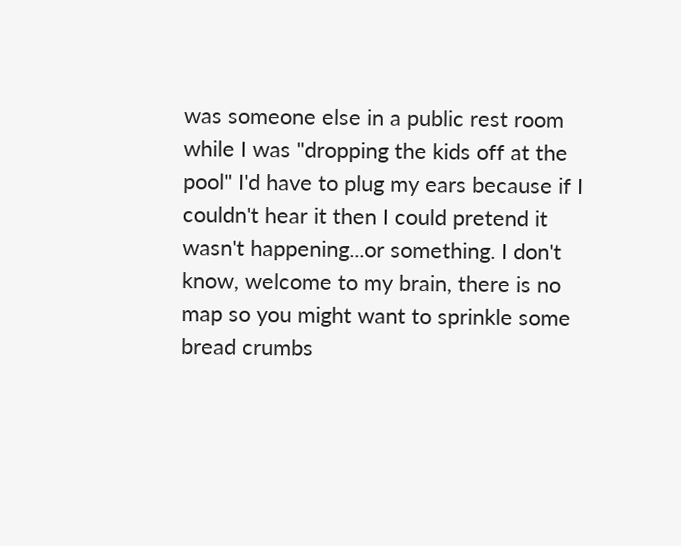was someone else in a public rest room while I was "dropping the kids off at the pool" I'd have to plug my ears because if I couldn't hear it then I could pretend it wasn't happening...or something. I don't know, welcome to my brain, there is no map so you might want to sprinkle some bread crumbs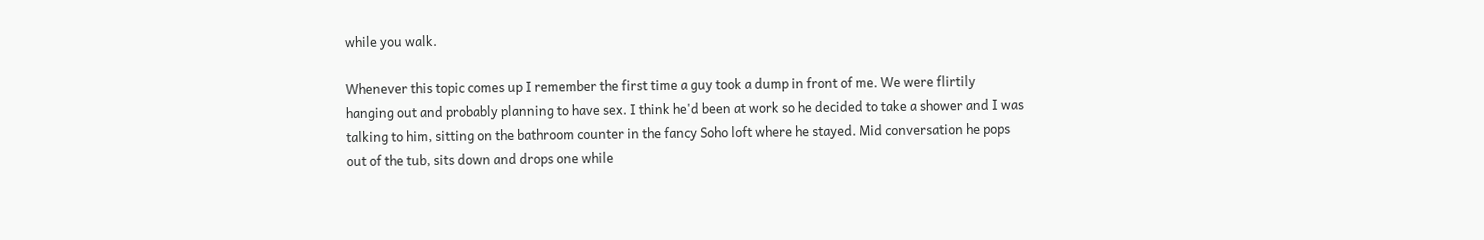while you walk.

Whenever this topic comes up I remember the first time a guy took a dump in front of me. We were flirtily hanging out and probably planning to have sex. I think he'd been at work so he decided to take a shower and I was talking to him, sitting on the bathroom counter in the fancy Soho loft where he stayed. Mid conversation he pops out of the tub, sits down and drops one while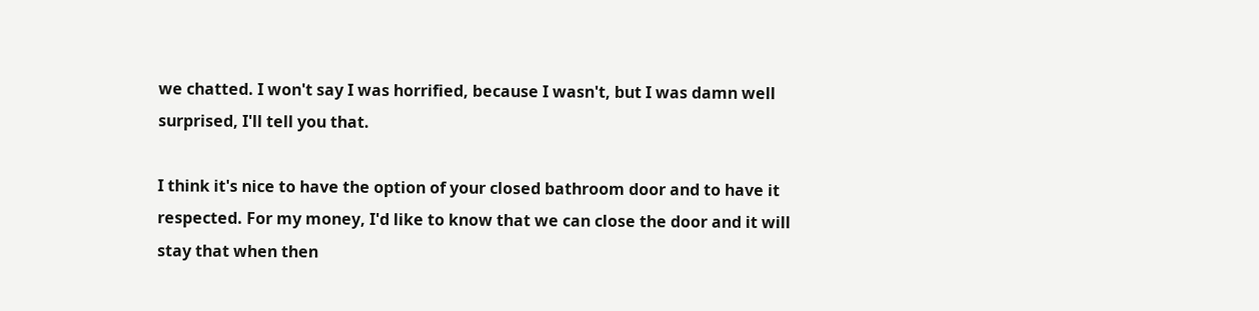we chatted. I won't say I was horrified, because I wasn't, but I was damn well surprised, I'll tell you that.

I think it's nice to have the option of your closed bathroom door and to have it respected. For my money, I'd like to know that we can close the door and it will stay that when then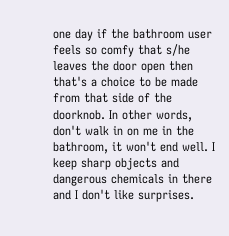one day if the bathroom user feels so comfy that s/he leaves the door open then that's a choice to be made from that side of the doorknob. In other words, don't walk in on me in the bathroom, it won't end well. I keep sharp objects and dangerous chemicals in there and I don't like surprises.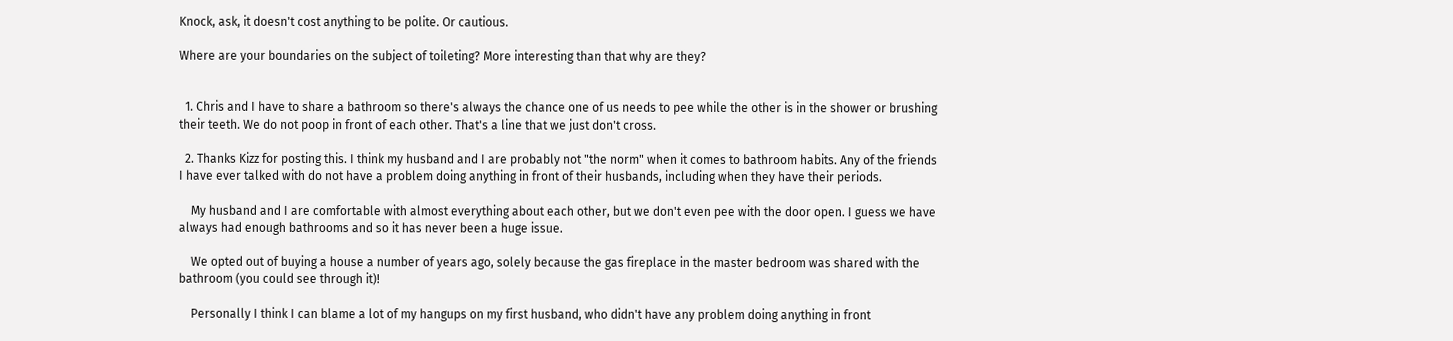Knock, ask, it doesn't cost anything to be polite. Or cautious.

Where are your boundaries on the subject of toileting? More interesting than that why are they?


  1. Chris and I have to share a bathroom so there's always the chance one of us needs to pee while the other is in the shower or brushing their teeth. We do not poop in front of each other. That's a line that we just don't cross.

  2. Thanks Kizz for posting this. I think my husband and I are probably not "the norm" when it comes to bathroom habits. Any of the friends I have ever talked with do not have a problem doing anything in front of their husbands, including when they have their periods.

    My husband and I are comfortable with almost everything about each other, but we don't even pee with the door open. I guess we have always had enough bathrooms and so it has never been a huge issue.

    We opted out of buying a house a number of years ago, solely because the gas fireplace in the master bedroom was shared with the bathroom (you could see through it)!

    Personally I think I can blame a lot of my hangups on my first husband, who didn't have any problem doing anything in front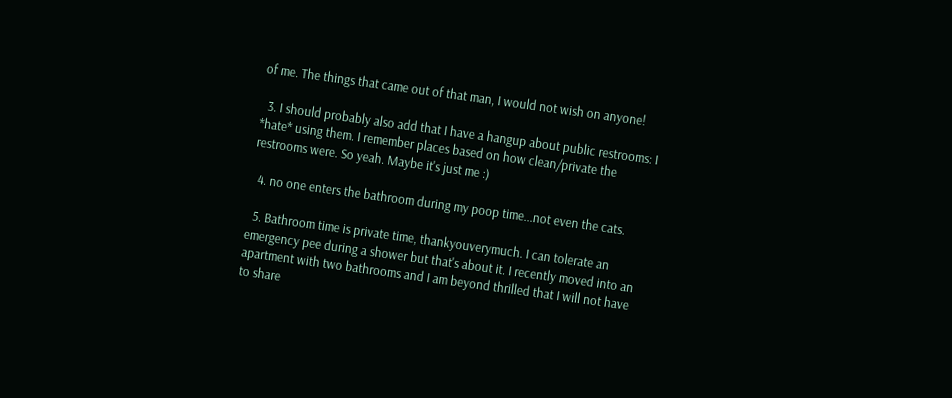of me. The things that came out of that man, I would not wish on anyone!

  3. I should probably also add that I have a hangup about public restrooms: I *hate* using them. I remember places based on how clean/private the restrooms were. So yeah. Maybe it's just me :)

  4. no one enters the bathroom during my poop time...not even the cats.

  5. Bathroom time is private time, thankyouverymuch. I can tolerate an emergency pee during a shower but that's about it. I recently moved into an apartment with two bathrooms and I am beyond thrilled that I will not have to share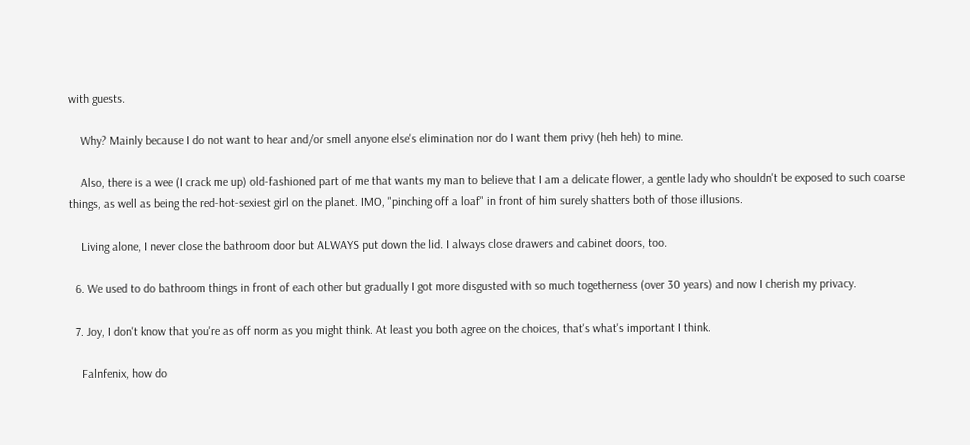with guests.

    Why? Mainly because I do not want to hear and/or smell anyone else's elimination nor do I want them privy (heh heh) to mine.

    Also, there is a wee (I crack me up) old-fashioned part of me that wants my man to believe that I am a delicate flower, a gentle lady who shouldn't be exposed to such coarse things, as well as being the red-hot-sexiest girl on the planet. IMO, "pinching off a loaf" in front of him surely shatters both of those illusions.

    Living alone, I never close the bathroom door but ALWAYS put down the lid. I always close drawers and cabinet doors, too.

  6. We used to do bathroom things in front of each other but gradually I got more disgusted with so much togetherness (over 30 years) and now I cherish my privacy.

  7. Joy, I don't know that you're as off norm as you might think. At least you both agree on the choices, that's what's important I think.

    Falnfenix, how do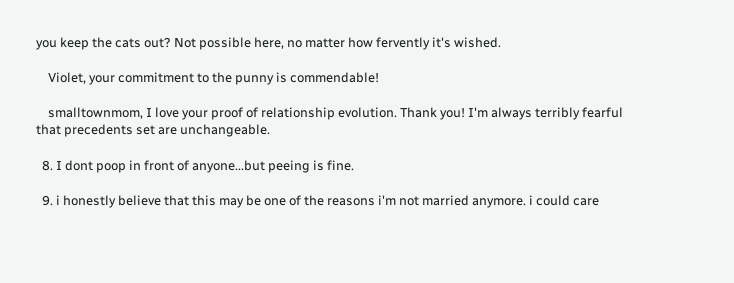you keep the cats out? Not possible here, no matter how fervently it's wished.

    Violet, your commitment to the punny is commendable!

    smalltownmom, I love your proof of relationship evolution. Thank you! I'm always terribly fearful that precedents set are unchangeable.

  8. I dont poop in front of anyone...but peeing is fine.

  9. i honestly believe that this may be one of the reasons i'm not married anymore. i could care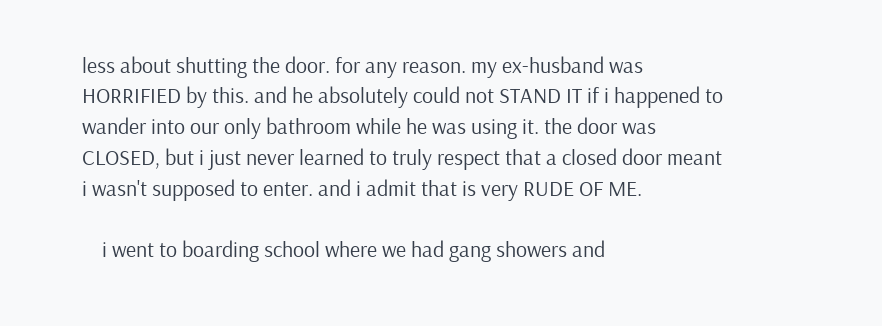less about shutting the door. for any reason. my ex-husband was HORRIFIED by this. and he absolutely could not STAND IT if i happened to wander into our only bathroom while he was using it. the door was CLOSED, but i just never learned to truly respect that a closed door meant i wasn't supposed to enter. and i admit that is very RUDE OF ME.

    i went to boarding school where we had gang showers and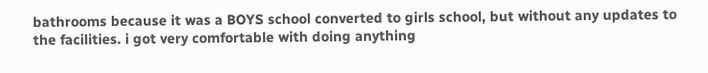bathrooms because it was a BOYS school converted to girls school, but without any updates to the facilities. i got very comfortable with doing anything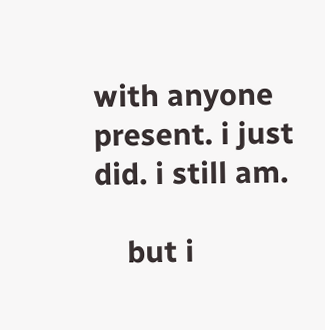with anyone present. i just did. i still am.

    but i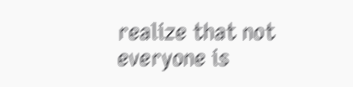realize that not everyone is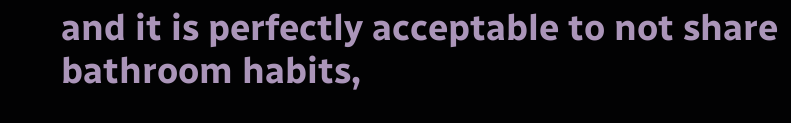and it is perfectly acceptable to not share bathroom habits,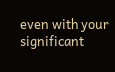even with your significant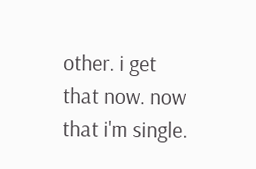other. i get that now. now that i'm single.